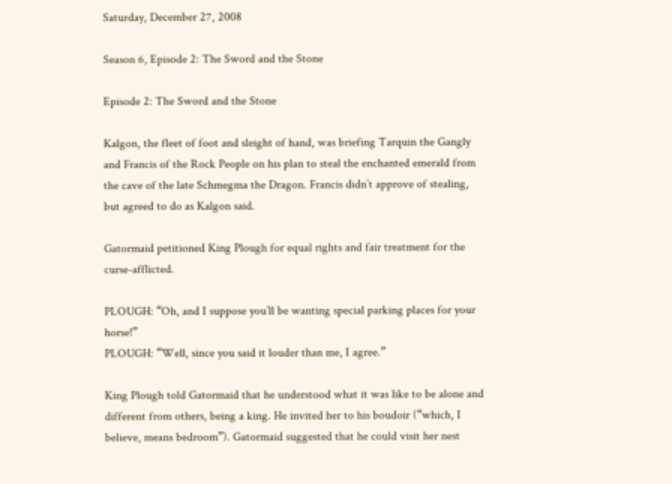Saturday, December 27, 2008

Season 6, Episode 2: The Sword and the Stone

Episode 2: The Sword and the Stone

Kalgon, the fleet of foot and sleight of hand, was briefing Tarquin the Gangly and Francis of the Rock People on his plan to steal the enchanted emerald from the cave of the late Schmegma the Dragon. Francis didn’t approve of stealing, but agreed to do as Kalgon said.

Gatormaid petitioned King Plough for equal rights and fair treatment for the curse-afflicted.

PLOUGH: “Oh, and I suppose you’ll be wanting special parking places for your horse!”
PLOUGH: “Well, since you said it louder than me, I agree.”

King Plough told Gatormaid that he understood what it was like to be alone and different from others, being a king. He invited her to his boudoir (“which, I believe, means bedroom”). Gatormaid suggested that he could visit her nest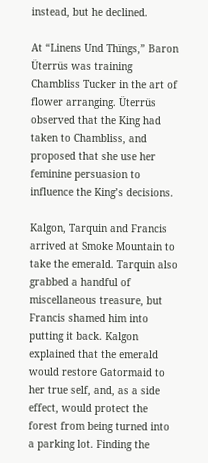instead, but he declined.

At “Linens Und Thïngs,” Baron Üterrüs was training Chambliss Tucker in the art of flower arranging. Üterrüs observed that the King had taken to Chambliss, and proposed that she use her feminine persuasion to influence the King’s decisions.

Kalgon, Tarquin and Francis arrived at Smoke Mountain to take the emerald. Tarquin also grabbed a handful of miscellaneous treasure, but Francis shamed him into putting it back. Kalgon explained that the emerald would restore Gatormaid to her true self, and, as a side effect, would protect the forest from being turned into a parking lot. Finding the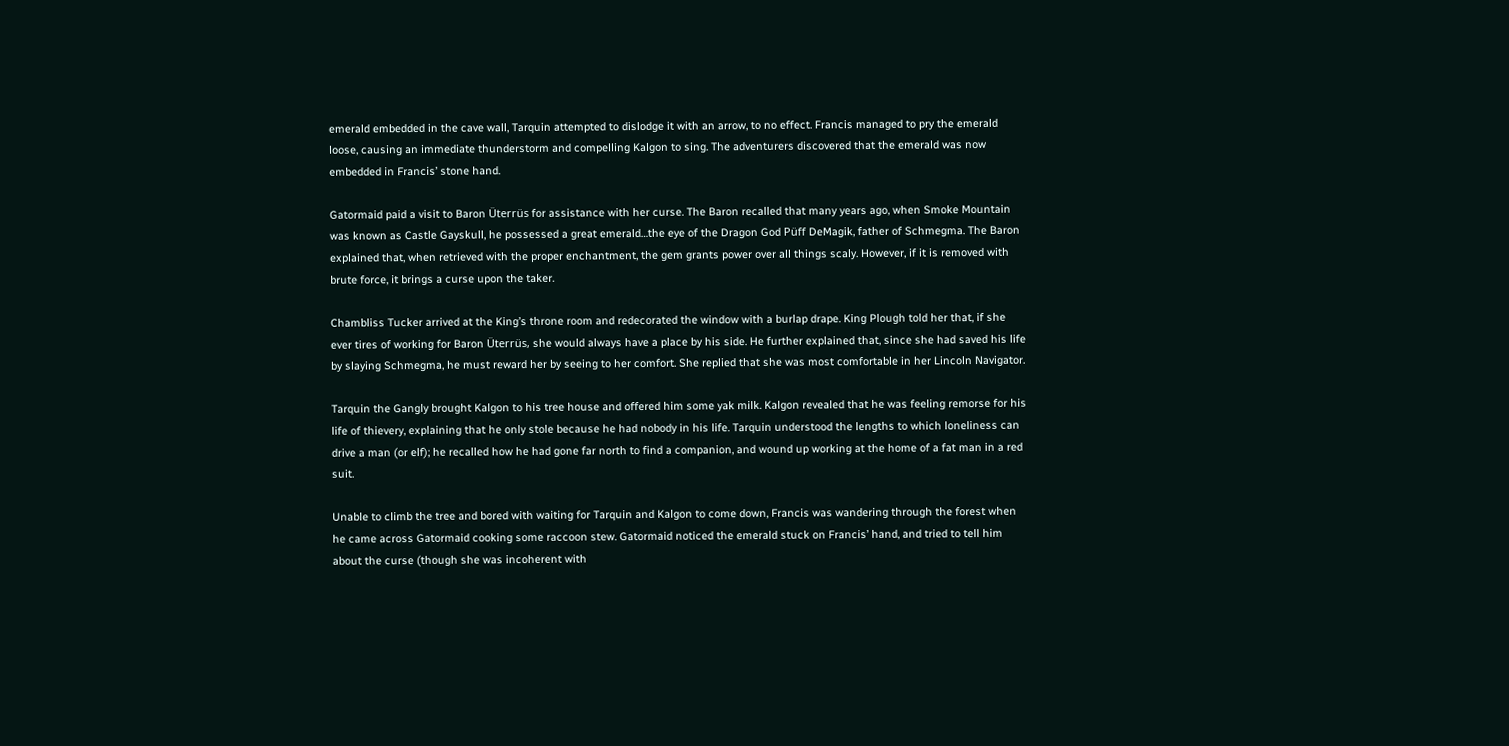emerald embedded in the cave wall, Tarquin attempted to dislodge it with an arrow, to no effect. Francis managed to pry the emerald loose, causing an immediate thunderstorm and compelling Kalgon to sing. The adventurers discovered that the emerald was now embedded in Francis’ stone hand.

Gatormaid paid a visit to Baron Üterrüs for assistance with her curse. The Baron recalled that many years ago, when Smoke Mountain was known as Castle Gayskull, he possessed a great emerald…the eye of the Dragon God Püff DeMagik, father of Schmegma. The Baron explained that, when retrieved with the proper enchantment, the gem grants power over all things scaly. However, if it is removed with brute force, it brings a curse upon the taker.

Chambliss Tucker arrived at the King’s throne room and redecorated the window with a burlap drape. King Plough told her that, if she ever tires of working for Baron Üterrüs, she would always have a place by his side. He further explained that, since she had saved his life by slaying Schmegma, he must reward her by seeing to her comfort. She replied that she was most comfortable in her Lincoln Navigator.

Tarquin the Gangly brought Kalgon to his tree house and offered him some yak milk. Kalgon revealed that he was feeling remorse for his life of thievery, explaining that he only stole because he had nobody in his life. Tarquin understood the lengths to which loneliness can drive a man (or elf); he recalled how he had gone far north to find a companion, and wound up working at the home of a fat man in a red suit.

Unable to climb the tree and bored with waiting for Tarquin and Kalgon to come down, Francis was wandering through the forest when he came across Gatormaid cooking some raccoon stew. Gatormaid noticed the emerald stuck on Francis’ hand, and tried to tell him about the curse (though she was incoherent with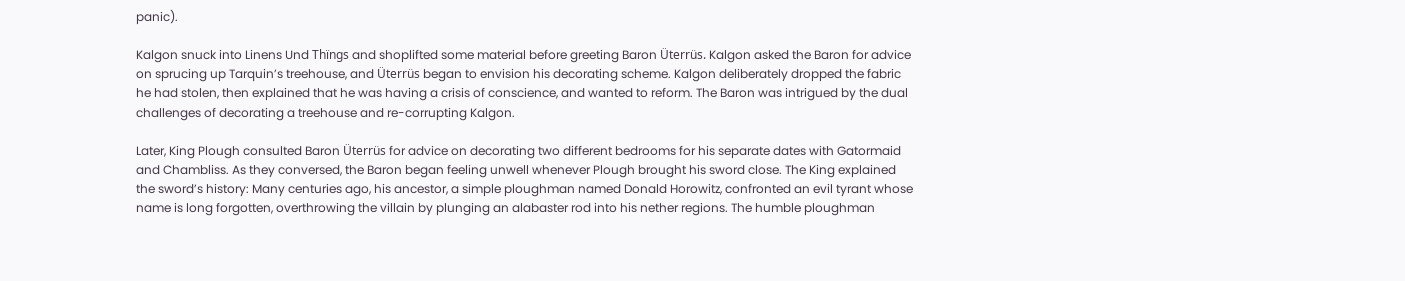panic).

Kalgon snuck into Linens Und Thïngs and shoplifted some material before greeting Baron Üterrüs. Kalgon asked the Baron for advice on sprucing up Tarquin’s treehouse, and Üterrüs began to envision his decorating scheme. Kalgon deliberately dropped the fabric he had stolen, then explained that he was having a crisis of conscience, and wanted to reform. The Baron was intrigued by the dual challenges of decorating a treehouse and re-corrupting Kalgon.

Later, King Plough consulted Baron Üterrüs for advice on decorating two different bedrooms for his separate dates with Gatormaid and Chambliss. As they conversed, the Baron began feeling unwell whenever Plough brought his sword close. The King explained the sword’s history: Many centuries ago, his ancestor, a simple ploughman named Donald Horowitz, confronted an evil tyrant whose name is long forgotten, overthrowing the villain by plunging an alabaster rod into his nether regions. The humble ploughman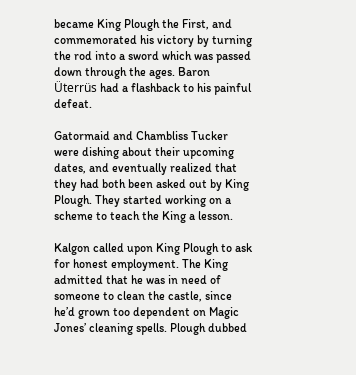became King Plough the First, and commemorated his victory by turning the rod into a sword which was passed down through the ages. Baron Üterrüs had a flashback to his painful defeat.

Gatormaid and Chambliss Tucker were dishing about their upcoming dates, and eventually realized that they had both been asked out by King Plough. They started working on a scheme to teach the King a lesson.

Kalgon called upon King Plough to ask for honest employment. The King admitted that he was in need of someone to clean the castle, since he’d grown too dependent on Magic Jones’ cleaning spells. Plough dubbed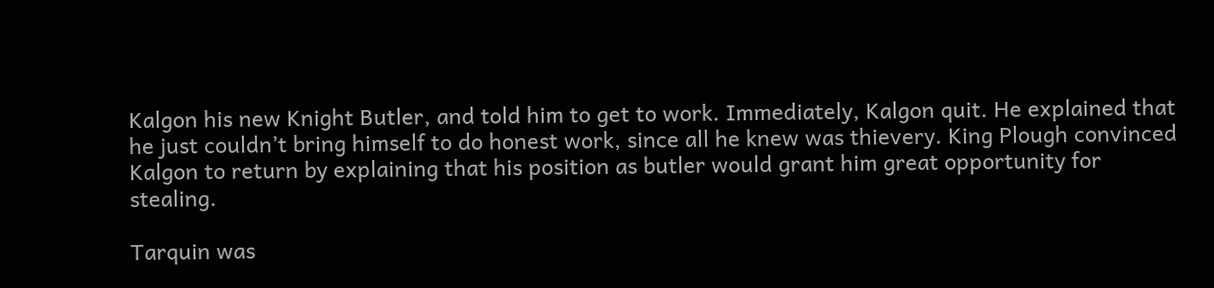Kalgon his new Knight Butler, and told him to get to work. Immediately, Kalgon quit. He explained that he just couldn’t bring himself to do honest work, since all he knew was thievery. King Plough convinced Kalgon to return by explaining that his position as butler would grant him great opportunity for stealing.

Tarquin was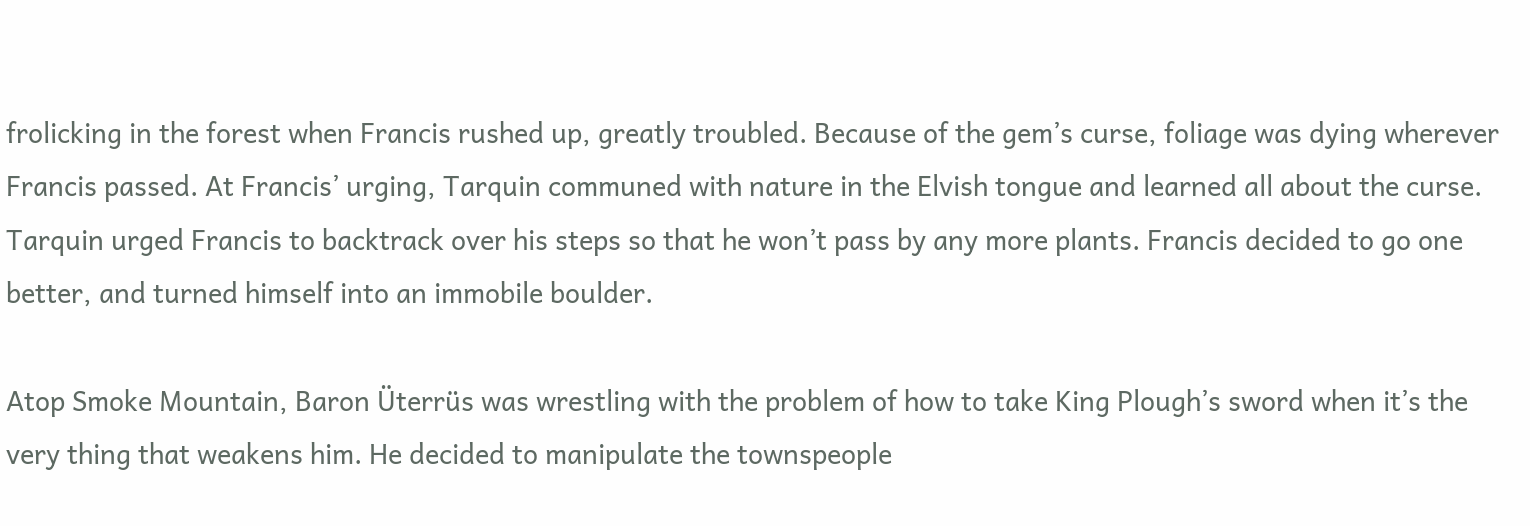frolicking in the forest when Francis rushed up, greatly troubled. Because of the gem’s curse, foliage was dying wherever Francis passed. At Francis’ urging, Tarquin communed with nature in the Elvish tongue and learned all about the curse. Tarquin urged Francis to backtrack over his steps so that he won’t pass by any more plants. Francis decided to go one better, and turned himself into an immobile boulder.

Atop Smoke Mountain, Baron Üterrüs was wrestling with the problem of how to take King Plough’s sword when it’s the very thing that weakens him. He decided to manipulate the townspeople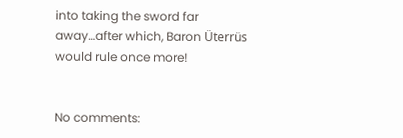into taking the sword far away…after which, Baron Üterrüs would rule once more!


No comments: